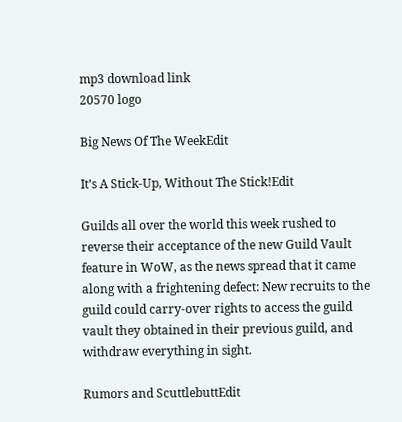mp3 download link
20570 logo

Big News Of The WeekEdit

It’s A Stick-Up, Without The Stick!Edit

Guilds all over the world this week rushed to reverse their acceptance of the new Guild Vault feature in WoW, as the news spread that it came along with a frightening defect: New recruits to the guild could carry-over rights to access the guild vault they obtained in their previous guild, and withdraw everything in sight.

Rumors and ScuttlebuttEdit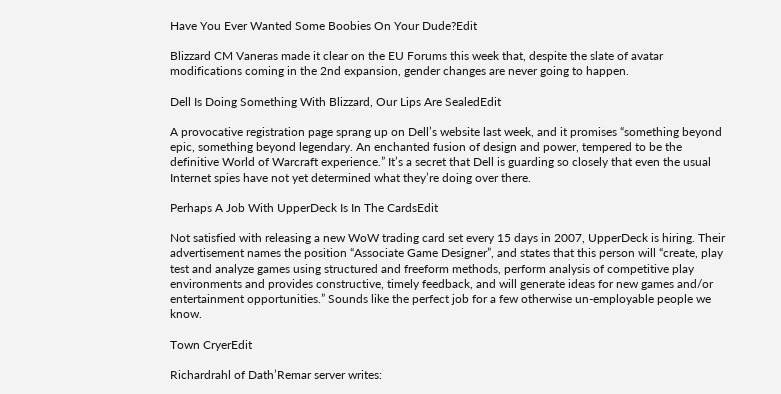Have You Ever Wanted Some Boobies On Your Dude?Edit

Blizzard CM Vaneras made it clear on the EU Forums this week that, despite the slate of avatar modifications coming in the 2nd expansion, gender changes are never going to happen.

Dell Is Doing Something With Blizzard, Our Lips Are SealedEdit

A provocative registration page sprang up on Dell’s website last week, and it promises “something beyond epic, something beyond legendary. An enchanted fusion of design and power, tempered to be the definitive World of Warcraft experience.” It’s a secret that Dell is guarding so closely that even the usual Internet spies have not yet determined what they’re doing over there.

Perhaps A Job With UpperDeck Is In The CardsEdit

Not satisfied with releasing a new WoW trading card set every 15 days in 2007, UpperDeck is hiring. Their advertisement names the position “Associate Game Designer”, and states that this person will “create, play test and analyze games using structured and freeform methods, perform analysis of competitive play environments and provides constructive, timely feedback, and will generate ideas for new games and/or entertainment opportunities.” Sounds like the perfect job for a few otherwise un-employable people we know.

Town CryerEdit

Richardrahl of Dath’Remar server writes: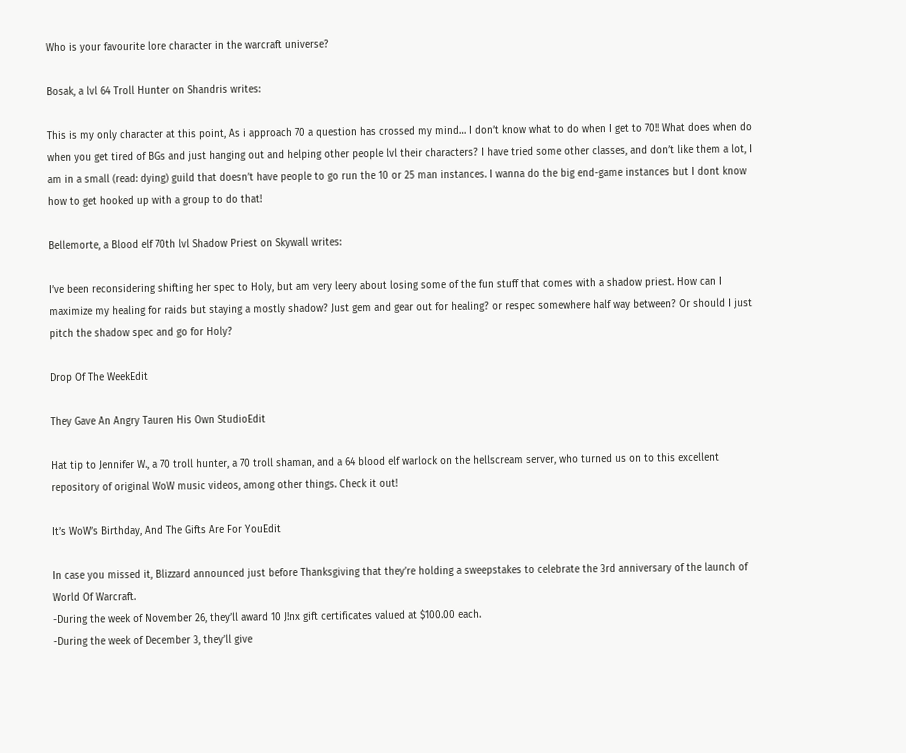Who is your favourite lore character in the warcraft universe?

Bosak, a lvl 64 Troll Hunter on Shandris writes:

This is my only character at this point, As i approach 70 a question has crossed my mind… I don’t know what to do when I get to 70!! What does when do when you get tired of BGs and just hanging out and helping other people lvl their characters? I have tried some other classes, and don’t like them a lot, I am in a small (read: dying) guild that doesn’t have people to go run the 10 or 25 man instances. I wanna do the big end-game instances but I dont know how to get hooked up with a group to do that!

Bellemorte, a Blood elf 70th lvl Shadow Priest on Skywall writes:

I’ve been reconsidering shifting her spec to Holy, but am very leery about losing some of the fun stuff that comes with a shadow priest. How can I maximize my healing for raids but staying a mostly shadow? Just gem and gear out for healing? or respec somewhere half way between? Or should I just pitch the shadow spec and go for Holy?

Drop Of The WeekEdit

They Gave An Angry Tauren His Own StudioEdit

Hat tip to Jennifer W., a 70 troll hunter, a 70 troll shaman, and a 64 blood elf warlock on the hellscream server, who turned us on to this excellent repository of original WoW music videos, among other things. Check it out!

It’s WoW’s Birthday, And The Gifts Are For YouEdit

In case you missed it, Blizzard announced just before Thanksgiving that they’re holding a sweepstakes to celebrate the 3rd anniversary of the launch of World Of Warcraft.
-During the week of November 26, they’ll award 10 J!nx gift certificates valued at $100.00 each.
-During the week of December 3, they’ll give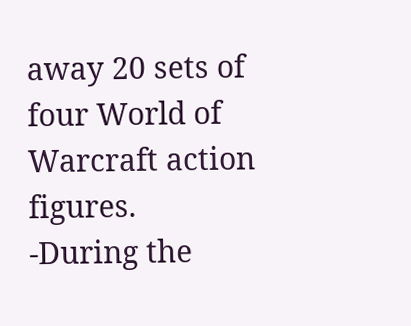away 20 sets of four World of Warcraft action figures.
-During the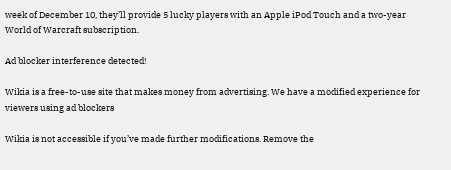week of December 10, they’ll provide 5 lucky players with an Apple iPod Touch and a two-year World of Warcraft subscription.

Ad blocker interference detected!

Wikia is a free-to-use site that makes money from advertising. We have a modified experience for viewers using ad blockers

Wikia is not accessible if you’ve made further modifications. Remove the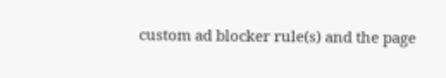custom ad blocker rule(s) and the page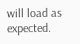will load as expected.